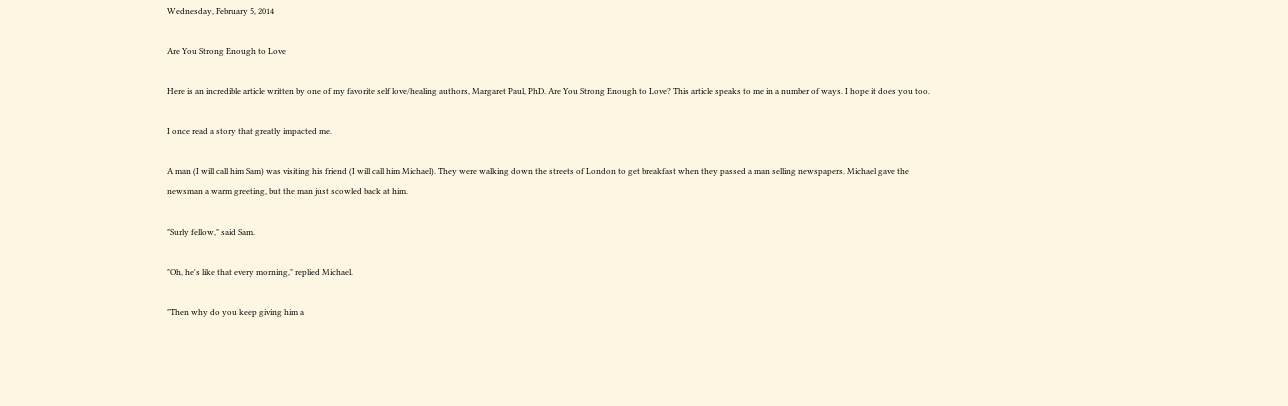Wednesday, February 5, 2014

Are You Strong Enough to Love

Here is an incredible article written by one of my favorite self love/healing authors, Margaret Paul, PhD. Are You Strong Enough to Love? This article speaks to me in a number of ways. I hope it does you too.

I once read a story that greatly impacted me.

A man (I will call him Sam) was visiting his friend (I will call him Michael). They were walking down the streets of London to get breakfast when they passed a man selling newspapers. Michael gave the newsman a warm greeting, but the man just scowled back at him.

"Surly fellow," said Sam.

"Oh, he's like that every morning," replied Michael.

"Then why do you keep giving him a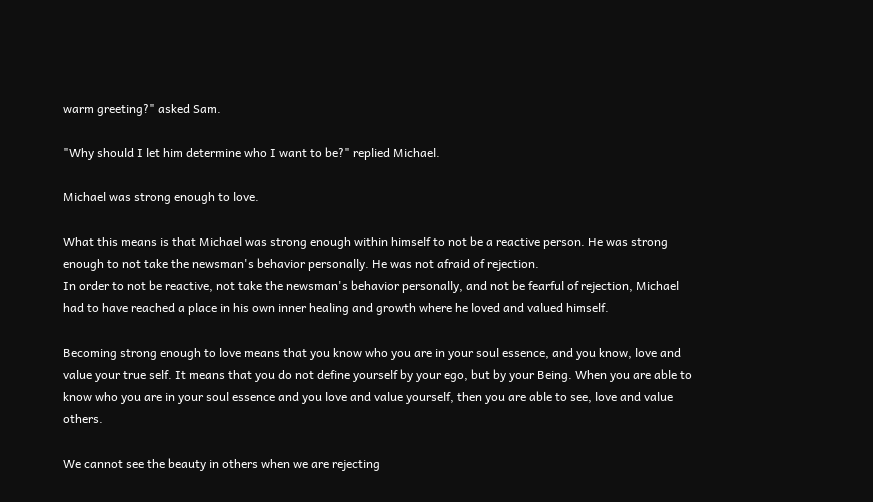warm greeting?" asked Sam.

"Why should I let him determine who I want to be?" replied Michael.

Michael was strong enough to love.

What this means is that Michael was strong enough within himself to not be a reactive person. He was strong enough to not take the newsman's behavior personally. He was not afraid of rejection.
In order to not be reactive, not take the newsman's behavior personally, and not be fearful of rejection, Michael had to have reached a place in his own inner healing and growth where he loved and valued himself.

Becoming strong enough to love means that you know who you are in your soul essence, and you know, love and value your true self. It means that you do not define yourself by your ego, but by your Being. When you are able to know who you are in your soul essence and you love and value yourself, then you are able to see, love and value others.

We cannot see the beauty in others when we are rejecting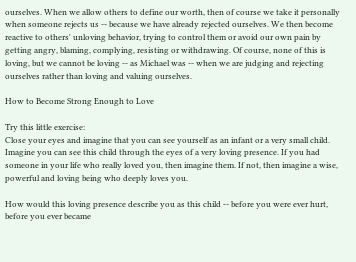ourselves. When we allow others to define our worth, then of course we take it personally when someone rejects us -- because we have already rejected ourselves. We then become reactive to others' unloving behavior, trying to control them or avoid our own pain by getting angry, blaming, complying, resisting or withdrawing. Of course, none of this is loving, but we cannot be loving -- as Michael was -- when we are judging and rejecting ourselves rather than loving and valuing ourselves.

How to Become Strong Enough to Love

Try this little exercise:
Close your eyes and imagine that you can see yourself as an infant or a very small child. Imagine you can see this child through the eyes of a very loving presence. If you had someone in your life who really loved you, then imagine them. If not, then imagine a wise, powerful and loving being who deeply loves you.

How would this loving presence describe you as this child -- before you were ever hurt, before you ever became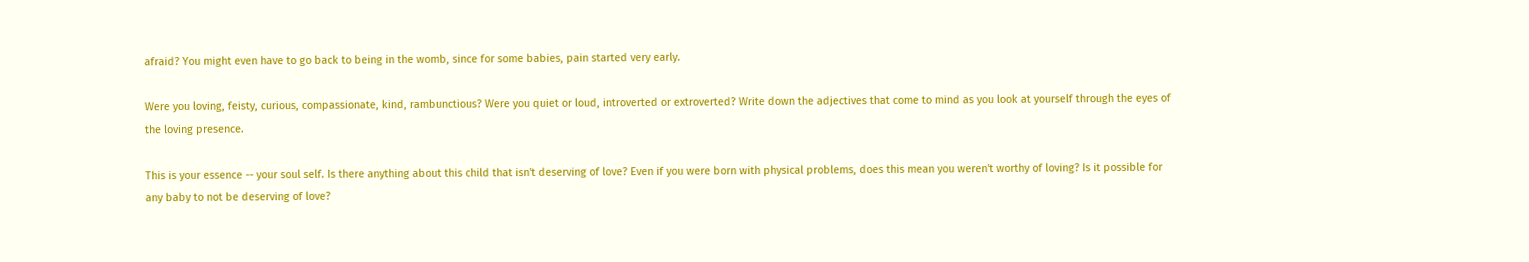afraid? You might even have to go back to being in the womb, since for some babies, pain started very early.

Were you loving, feisty, curious, compassionate, kind, rambunctious? Were you quiet or loud, introverted or extroverted? Write down the adjectives that come to mind as you look at yourself through the eyes of the loving presence.

This is your essence -- your soul self. Is there anything about this child that isn't deserving of love? Even if you were born with physical problems, does this mean you weren't worthy of loving? Is it possible for any baby to not be deserving of love?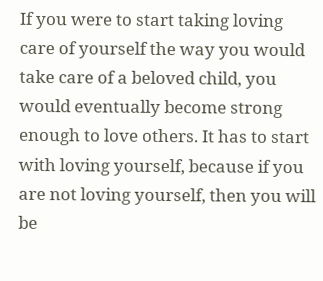If you were to start taking loving care of yourself the way you would take care of a beloved child, you would eventually become strong enough to love others. It has to start with loving yourself, because if you are not loving yourself, then you will be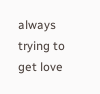always trying to get love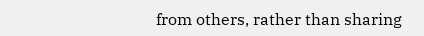from others, rather than sharing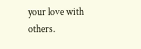your love with others.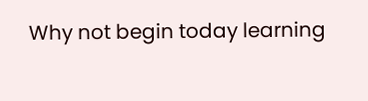Why not begin today learning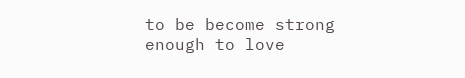to be become strong enough to love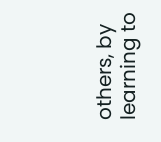others, by learning to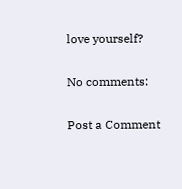love yourself?

No comments:

Post a Comment